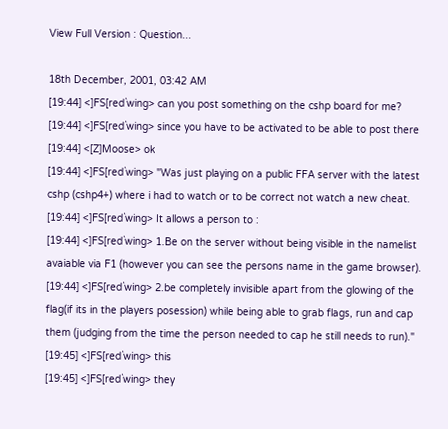View Full Version : Question...

18th December, 2001, 03:42 AM
[19:44] <]FS[red`wing> can you post something on the cshp board for me?
[19:44] <]FS[red`wing> since you have to be activated to be able to post there
[19:44] <[Z]Moose> ok
[19:44] <]FS[red`wing> "Was just playing on a public FFA server with the latest cshp (cshp4+) where i had to watch or to be correct not watch a new cheat.
[19:44] <]FS[red`wing> It allows a person to :
[19:44] <]FS[red`wing> 1.Be on the server without being visible in the namelist avaiable via F1 (however you can see the persons name in the game browser).
[19:44] <]FS[red`wing> 2.be completely invisible apart from the glowing of the flag(if its in the players posession) while being able to grab flags, run and cap them (judging from the time the person needed to cap he still needs to run)."
[19:45] <]FS[red`wing> this
[19:45] <]FS[red`wing> they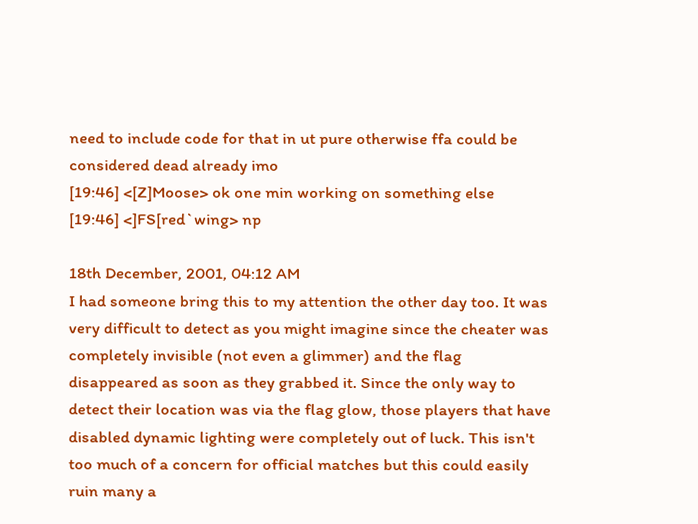need to include code for that in ut pure otherwise ffa could be considered dead already imo
[19:46] <[Z]Moose> ok one min working on something else
[19:46] <]FS[red`wing> np

18th December, 2001, 04:12 AM
I had someone bring this to my attention the other day too. It was very difficult to detect as you might imagine since the cheater was completely invisible (not even a glimmer) and the flag disappeared as soon as they grabbed it. Since the only way to detect their location was via the flag glow, those players that have disabled dynamic lighting were completely out of luck. This isn't too much of a concern for official matches but this could easily ruin many a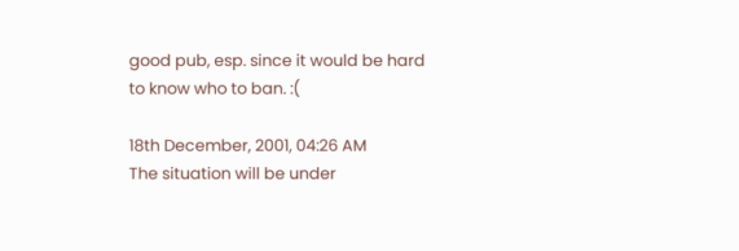good pub, esp. since it would be hard to know who to ban. :(

18th December, 2001, 04:26 AM
The situation will be under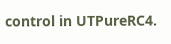control in UTPureRC4.